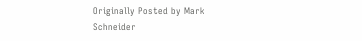Originally Posted by Mark Schneider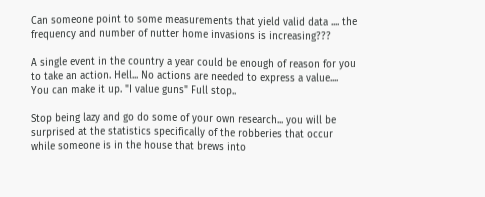Can someone point to some measurements that yield valid data .... the frequency and number of nutter home invasions is increasing???

A single event in the country a year could be enough of reason for you to take an action. Hell... No actions are needed to express a value.... You can make it up. "I value guns" Full stop..

Stop being lazy and go do some of your own research... you will be surprised at the statistics specifically of the robberies that occur while someone is in the house that brews into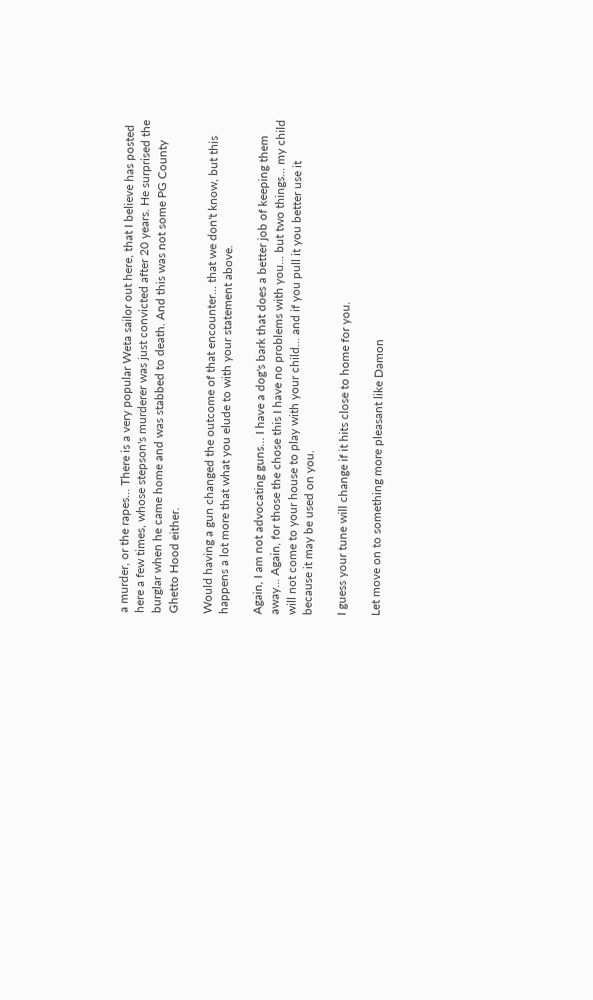a murder, or the rapes... There is a very popular Weta sailor out here, that I believe has posted here a few times, whose stepson's murderer was just convicted after 20 years. He surprised the burglar when he came home and was stabbed to death. And this was not some PG County Ghetto Hood either.

Would having a gun changed the outcome of that encounter... that we don't know, but this happens a lot more that what you elude to with your statement above.

Again, I am not advocating guns... I have a dog's bark that does a better job of keeping them away... Again, for those the chose this I have no problems with you... but two things... my child will not come to your house to play with your child... and if you pull it you better use it because it may be used on you.

I guess your tune will change if it hits close to home for you.

Let move on to something more pleasant like Damon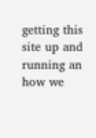getting this site up and running an how we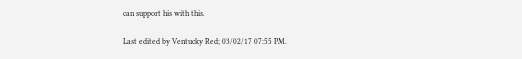can support his with this.

Last edited by Ventucky Red; 03/02/17 07:55 PM.